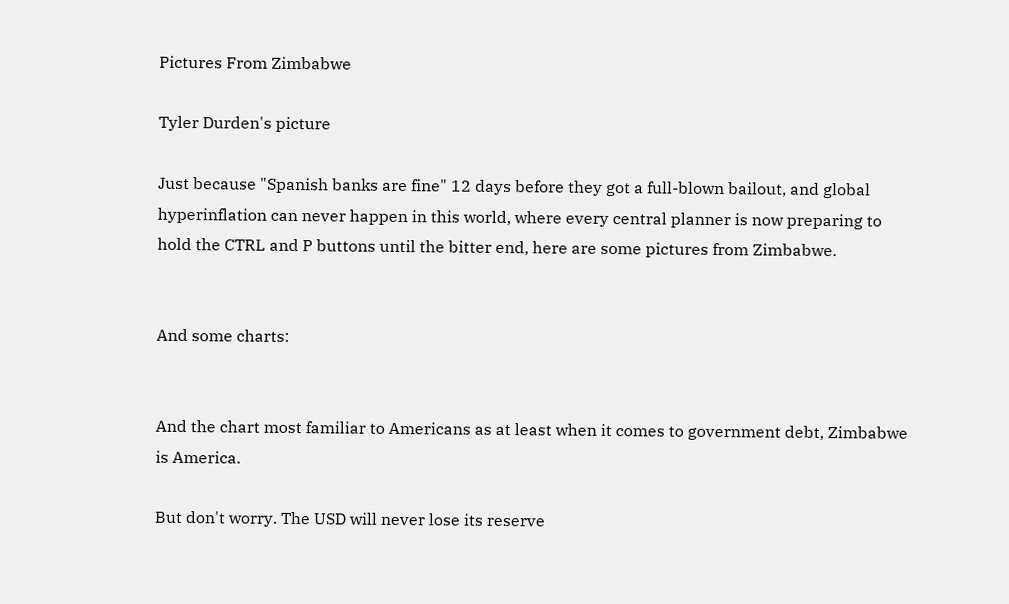Pictures From Zimbabwe

Tyler Durden's picture

Just because "Spanish banks are fine" 12 days before they got a full-blown bailout, and global hyperinflation can never happen in this world, where every central planner is now preparing to hold the CTRL and P buttons until the bitter end, here are some pictures from Zimbabwe.


And some charts:


And the chart most familiar to Americans as at least when it comes to government debt, Zimbabwe is America.

But don't worry. The USD will never lose its reserve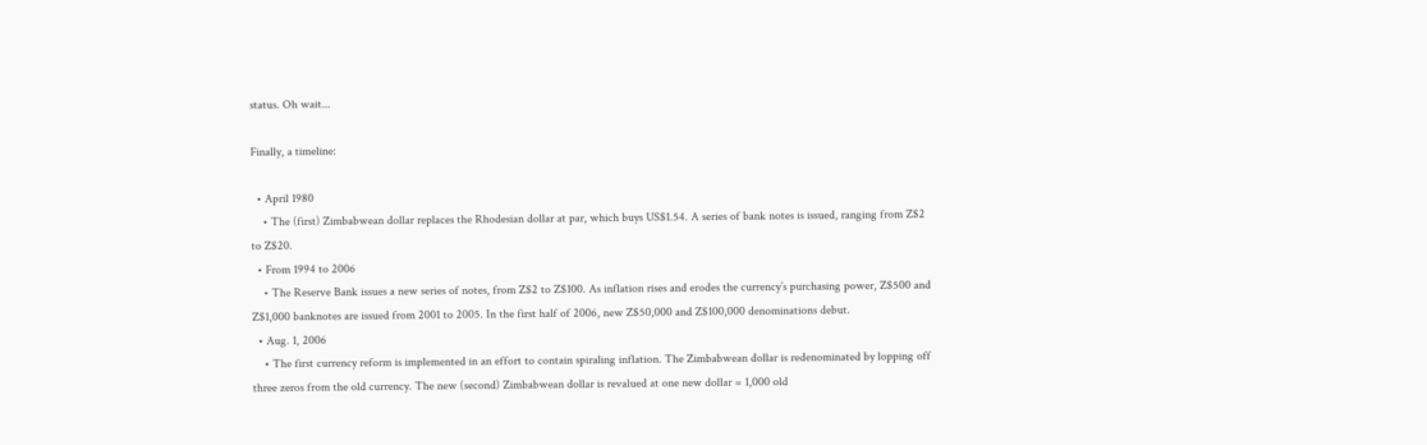status. Oh wait...

Finally, a timeline:

  • April 1980
    • The (first) Zimbabwean dollar replaces the Rhodesian dollar at par, which buys US$1.54. A series of bank notes is issued, ranging from Z$2 to Z$20.
  • From 1994 to 2006
    • The Reserve Bank issues a new series of notes, from Z$2 to Z$100. As inflation rises and erodes the currency’s purchasing power, Z$500 and Z$1,000 banknotes are issued from 2001 to 2005. In the first half of 2006, new Z$50,000 and Z$100,000 denominations debut.
  • Aug. 1, 2006
    • The first currency reform is implemented in an effort to contain spiraling inflation. The Zimbabwean dollar is redenominated by lopping off three zeros from the old currency. The new (second) Zimbabwean dollar is revalued at one new dollar = 1,000 old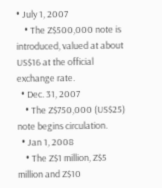• July 1, 2007
    • The Z$500,000 note is introduced, valued at about US$16 at the official exchange rate.
  • Dec. 31, 2007
    • The Z$750,000 (US$25) note begins circulation.
  • Jan 1, 2008
    • The Z$1 million, Z$5 million and Z$10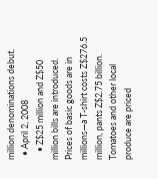million denominations debut.
  • April 2, 2008
    • Z$25 million and Z$50 million bills are introduced. Prices of basic goods are in millions—a T-shirt costs Z$276.5 million, pants Z$2.75 billion. Tomatoes and other local produce are priced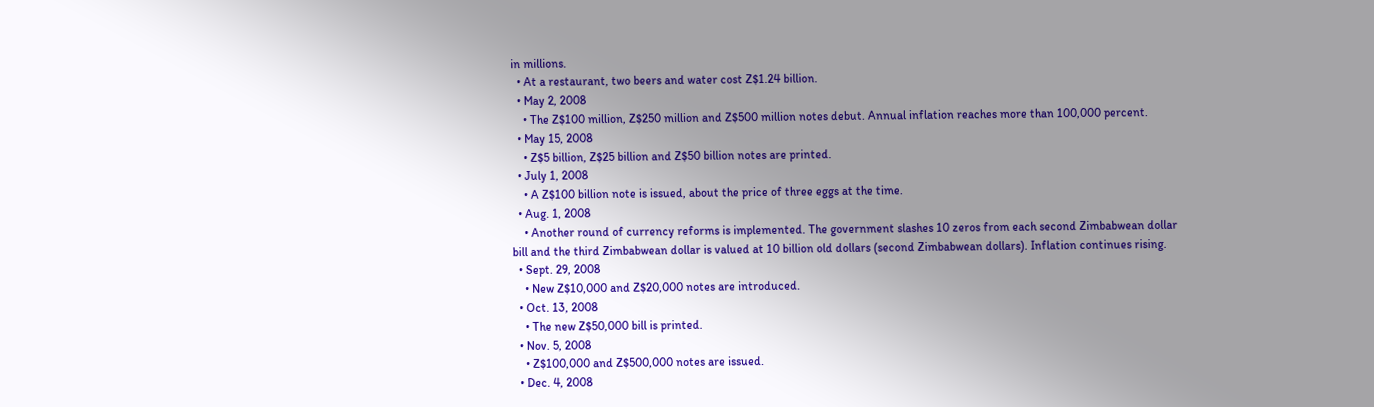in millions.
  • At a restaurant, two beers and water cost Z$1.24 billion.
  • May 2, 2008
    • The Z$100 million, Z$250 million and Z$500 million notes debut. Annual inflation reaches more than 100,000 percent.
  • May 15, 2008
    • Z$5 billion, Z$25 billion and Z$50 billion notes are printed.
  • July 1, 2008
    • A Z$100 billion note is issued, about the price of three eggs at the time.
  • Aug. 1, 2008
    • Another round of currency reforms is implemented. The government slashes 10 zeros from each second Zimbabwean dollar bill and the third Zimbabwean dollar is valued at 10 billion old dollars (second Zimbabwean dollars). Inflation continues rising.
  • Sept. 29, 2008
    • New Z$10,000 and Z$20,000 notes are introduced.
  • Oct. 13, 2008
    • The new Z$50,000 bill is printed.
  • Nov. 5, 2008
    • Z$100,000 and Z$500,000 notes are issued.
  • Dec. 4, 2008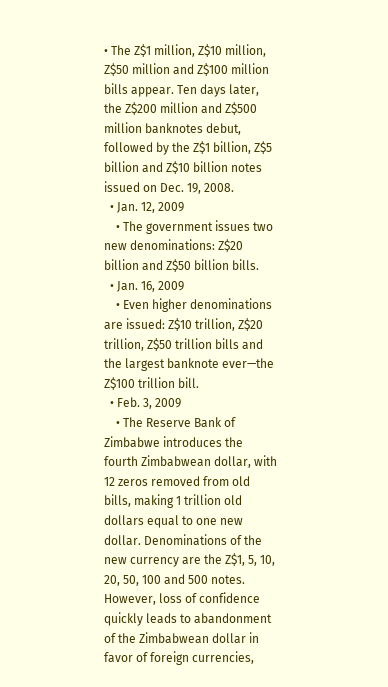• The Z$1 million, Z$10 million, Z$50 million and Z$100 million bills appear. Ten days later, the Z$200 million and Z$500 million banknotes debut, followed by the Z$1 billion, Z$5 billion and Z$10 billion notes issued on Dec. 19, 2008.
  • Jan. 12, 2009
    • The government issues two new denominations: Z$20 billion and Z$50 billion bills.
  • Jan. 16, 2009
    • Even higher denominations are issued: Z$10 trillion, Z$20 trillion, Z$50 trillion bills and the largest banknote ever—the Z$100 trillion bill.
  • Feb. 3, 2009
    • The Reserve Bank of Zimbabwe introduces the fourth Zimbabwean dollar, with 12 zeros removed from old bills, making 1 trillion old dollars equal to one new dollar. Denominations of the new currency are the Z$1, 5, 10, 20, 50, 100 and 500 notes. However, loss of confidence quickly leads to abandonment of the Zimbabwean dollar in favor of foreign currencies,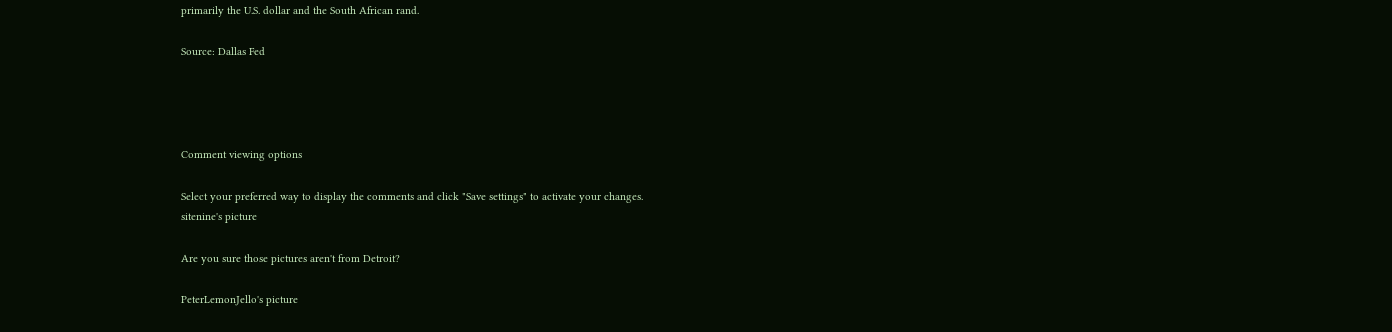primarily the U.S. dollar and the South African rand.

Source: Dallas Fed




Comment viewing options

Select your preferred way to display the comments and click "Save settings" to activate your changes.
sitenine's picture

Are you sure those pictures aren't from Detroit?

PeterLemonJello's picture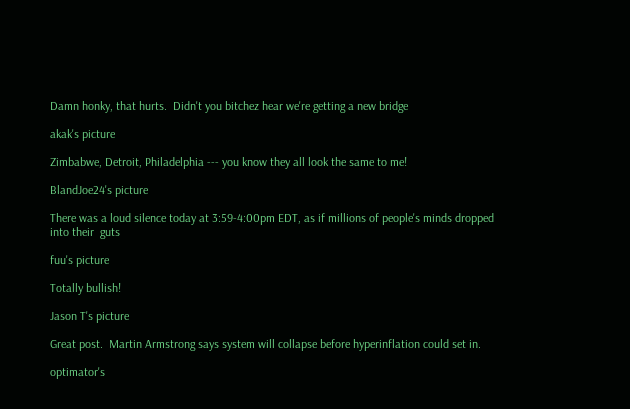Damn honky, that hurts.  Didn't you bitchez hear we're getting a new bridge

akak's picture

Zimbabwe, Detroit, Philadelphia --- you know they all look the same to me!

BlandJoe24's picture

There was a loud silence today at 3:59-4:00pm EDT, as if millions of people's minds dropped into their  guts

fuu's picture

Totally bullish!

Jason T's picture

Great post.  Martin Armstrong says system will collapse before hyperinflation could set in.

optimator's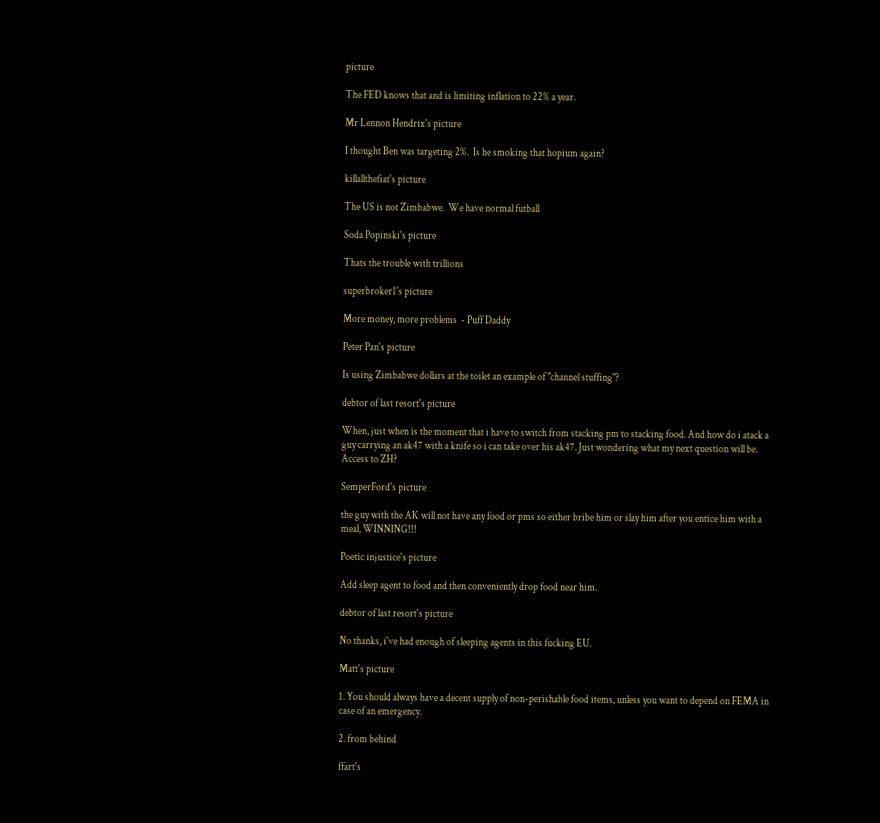picture

The FED knows that and is limiting inflation to 22% a year.

Mr Lennon Hendrix's picture

I thought Ben was targeting 2%.  Is he smoking that hopium again?

killallthefiat's picture

The US is not Zimbabwe.  We have normal futball

Soda Popinski's picture

Thats the trouble with trillions

superbroker1's picture

More money, more problems  - Puff Daddy

Peter Pan's picture

Is using Zimbabwe dollars at the toilet an example of "channel stuffing"?

debtor of last resort's picture

When, just when is the moment that i have to switch from stacking pm to stacking food. And how do i atack a guy carrying an ak47 with a knife so i can take over his ak47. Just wondering what my next question will be. Access to ZH?

SemperFord's picture

the guy with the AK will not have any food or pms so either bribe him or slay him after you entice him with a meal, WINNING!!!

Poetic injustice's picture

Add sleep agent to food and then conveniently drop food near him.

debtor of last resort's picture

No thanks, i've had enough of sleeping agents in this fucking EU.

Matt's picture

1. You should always have a decent supply of non-perishable food items, unless you want to depend on FEMA in case of an emergency.

2. from behind

ffart's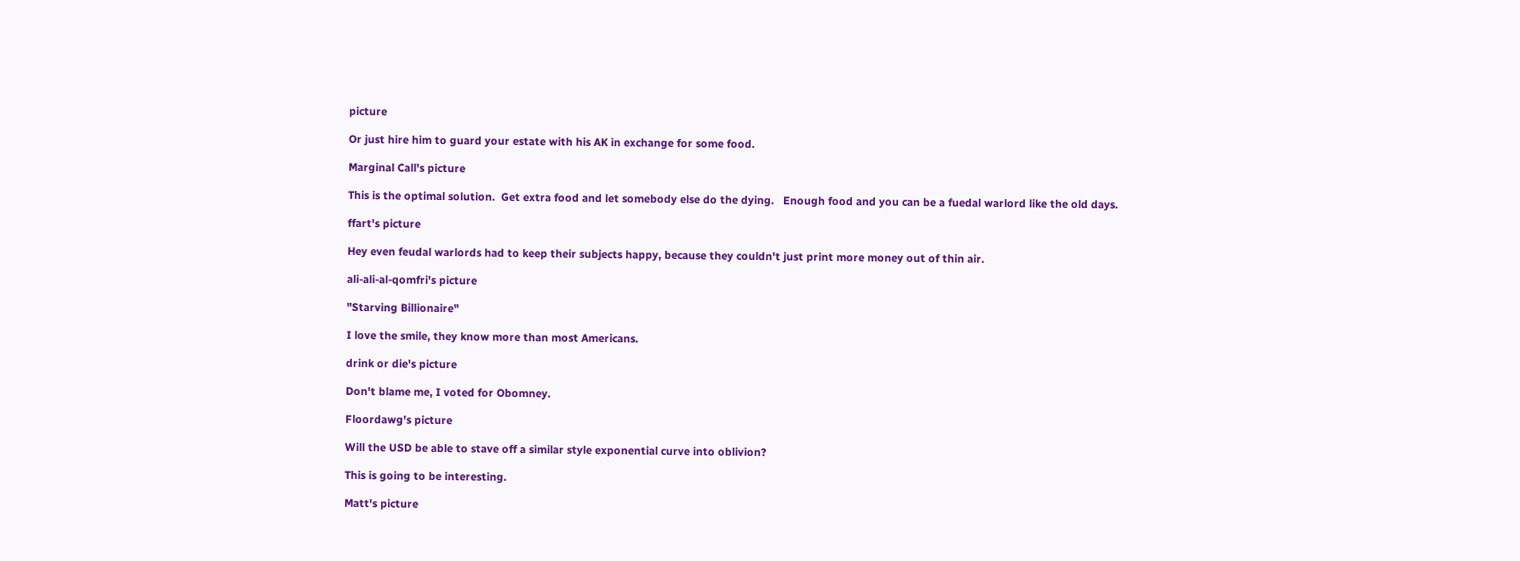picture

Or just hire him to guard your estate with his AK in exchange for some food.

Marginal Call's picture

This is the optimal solution.  Get extra food and let somebody else do the dying.   Enough food and you can be a fuedal warlord like the old days.

ffart's picture

Hey even feudal warlords had to keep their subjects happy, because they couldn't just print more money out of thin air.

ali-ali-al-qomfri's picture

"Starving Billionaire"

I love the smile, they know more than most Americans.

drink or die's picture

Don't blame me, I voted for Obomney.

Floordawg's picture

Will the USD be able to stave off a similar style exponential curve into oblivion?

This is going to be interesting.

Matt's picture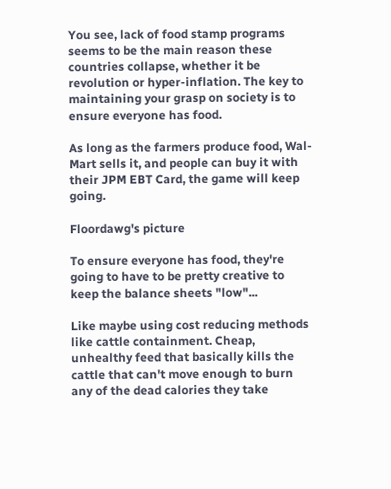You see, lack of food stamp programs seems to be the main reason these countries collapse, whether it be revolution or hyper-inflation. The key to maintaining your grasp on society is to ensure everyone has food.

As long as the farmers produce food, Wal-Mart sells it, and people can buy it with their JPM EBT Card, the game will keep going.

Floordawg's picture

To ensure everyone has food, they're going to have to be pretty creative to keep the balance sheets "low"...

Like maybe using cost reducing methods like cattle containment. Cheap, unhealthy feed that basically kills the cattle that can't move enough to burn any of the dead calories they take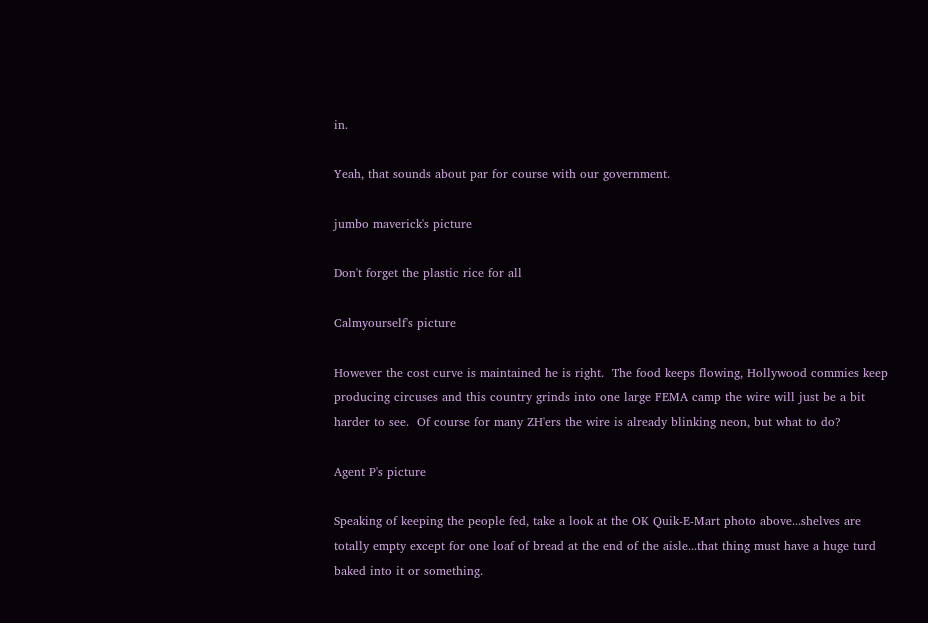in.

Yeah, that sounds about par for course with our government.

jumbo maverick's picture

Don't forget the plastic rice for all

Calmyourself's picture

However the cost curve is maintained he is right.  The food keeps flowing, Hollywood commies keep producing circuses and this country grinds into one large FEMA camp the wire will just be a bit harder to see.  Of course for many ZH'ers the wire is already blinking neon, but what to do?

Agent P's picture

Speaking of keeping the people fed, take a look at the OK Quik-E-Mart photo above...shelves are totally empty except for one loaf of bread at the end of the aisle...that thing must have a huge turd baked into it or something.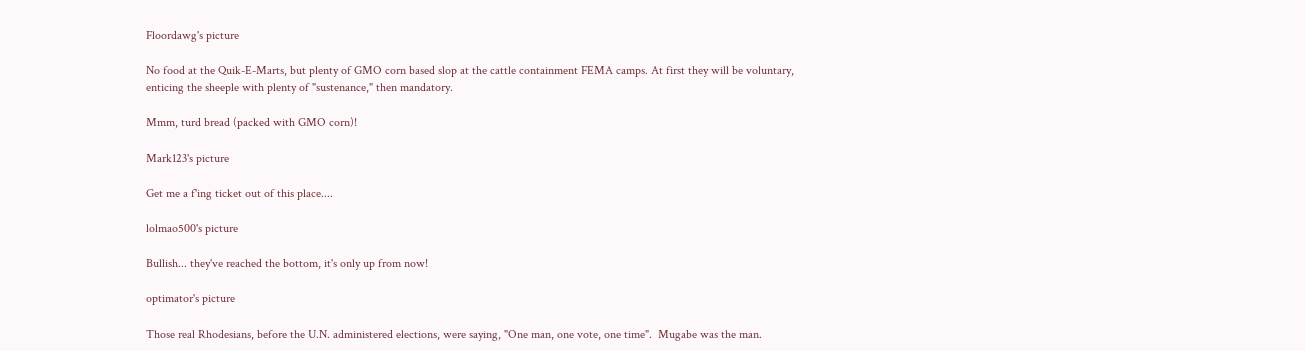Floordawg's picture

No food at the Quik-E-Marts, but plenty of GMO corn based slop at the cattle containment FEMA camps. At first they will be voluntary, enticing the sheeple with plenty of "sustenance," then mandatory.

Mmm, turd bread (packed with GMO corn)!

Mark123's picture

Get me a f'ing ticket out of this place....

lolmao500's picture

Bullish... they've reached the bottom, it's only up from now!

optimator's picture

Those real Rhodesians, before the U.N. administered elections, were saying, "One man, one vote, one time".  Mugabe was the man.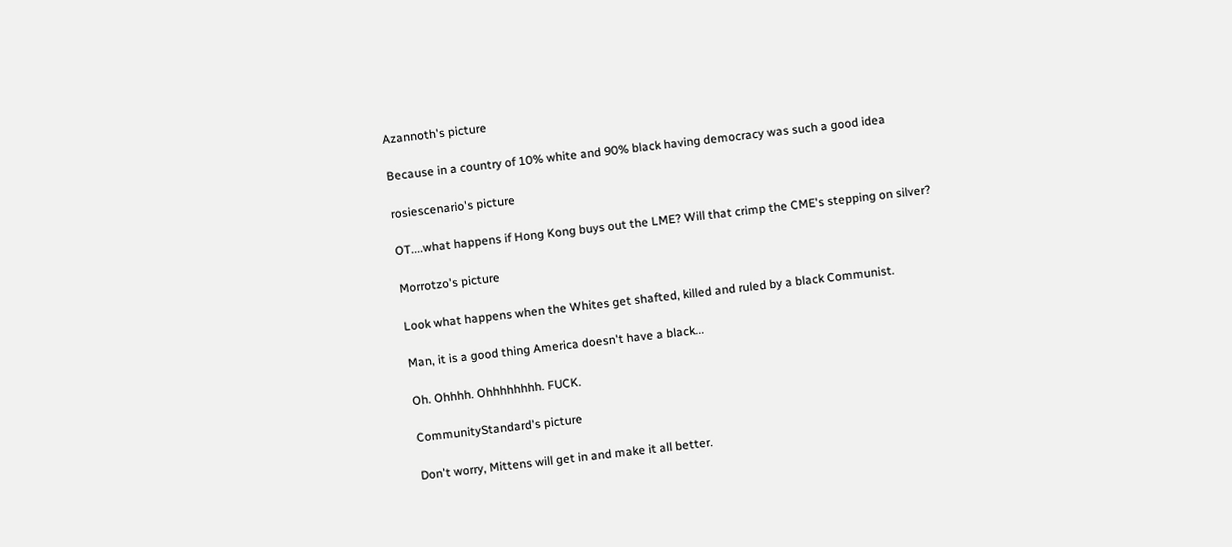Azannoth's picture

Because in a country of 10% white and 90% black having democracy was such a good idea

rosiescenario's picture

OT....what happens if Hong Kong buys out the LME? Will that crimp the CME's stepping on silver?

Morrotzo's picture

Look what happens when the Whites get shafted, killed and ruled by a black Communist.

Man, it is a good thing America doesn't have a black...

Oh. Ohhhh. Ohhhhhhhh. FUCK.

CommunityStandard's picture

Don't worry, Mittens will get in and make it all better.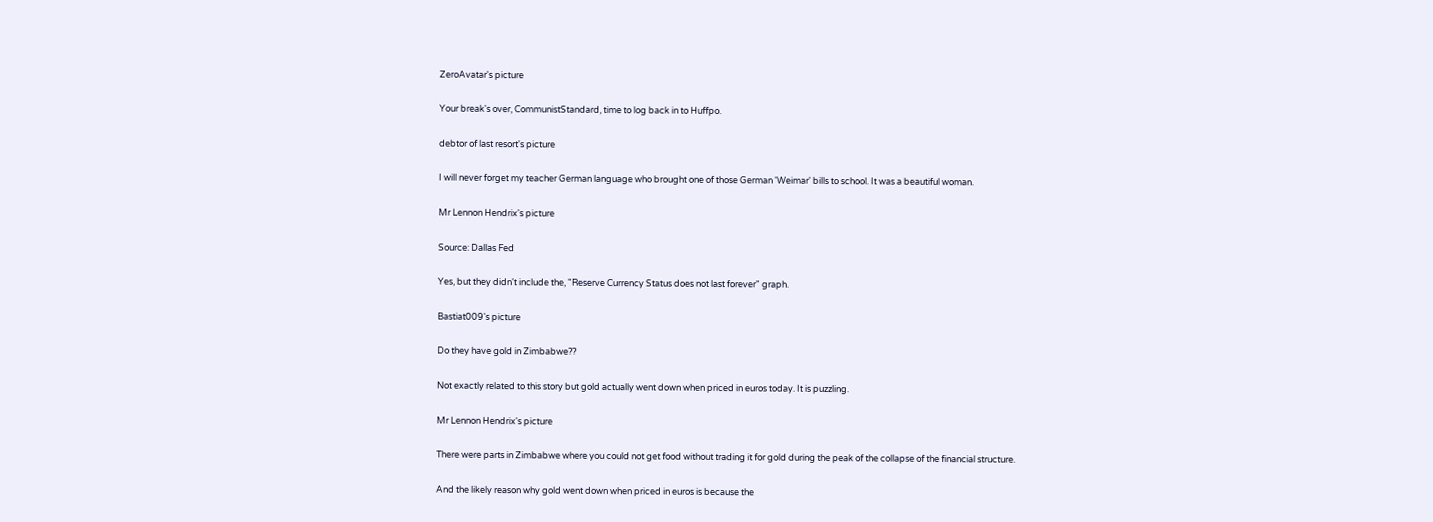ZeroAvatar's picture

Your break's over, CommunistStandard, time to log back in to Huffpo.

debtor of last resort's picture

I will never forget my teacher German language who brought one of those German 'Weimar' bills to school. It was a beautiful woman.

Mr Lennon Hendrix's picture

Source: Dallas Fed

Yes, but they didn't include the, "Reserve Currency Status does not last forever" graph.

Bastiat009's picture

Do they have gold in Zimbabwe??

Not exactly related to this story but gold actually went down when priced in euros today. It is puzzling.

Mr Lennon Hendrix's picture

There were parts in Zimbabwe where you could not get food without trading it for gold during the peak of the collapse of the financial structure.

And the likely reason why gold went down when priced in euros is because the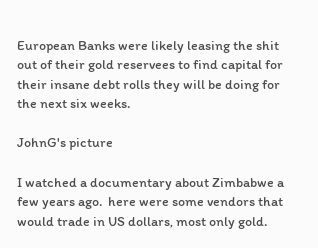European Banks were likely leasing the shit out of their gold reservees to find capital for their insane debt rolls they will be doing for the next six weeks.

JohnG's picture

I watched a documentary about Zimbabwe a few years ago.  here were some vendors that would trade in US dollars, most only gold.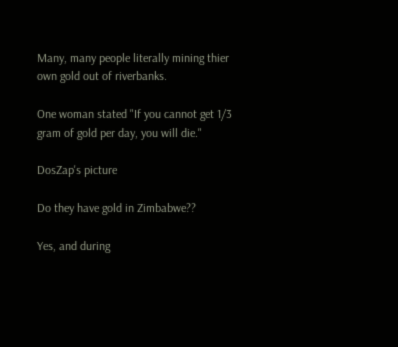Many, many people literally mining thier own gold out of riverbanks.

One woman stated "If you cannot get 1/3 gram of gold per day, you will die."

DosZap's picture

Do they have gold in Zimbabwe??

Yes, and during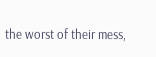the worst of their mess,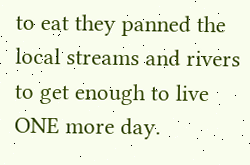to eat they panned the local streams and rivers to get enough to live ONE more day.